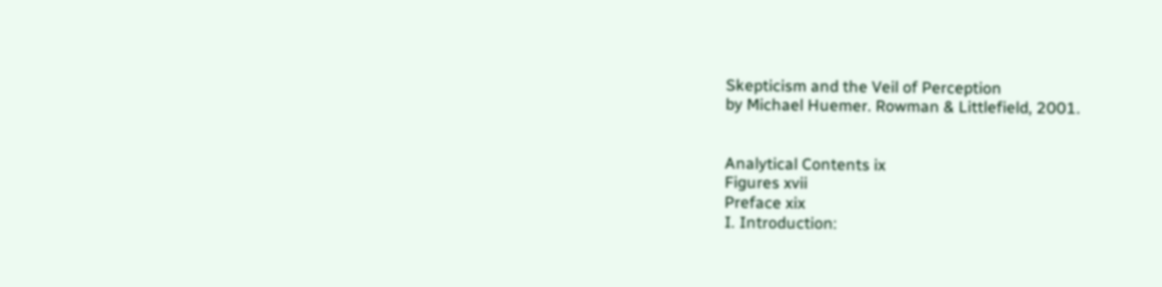Skepticism and the Veil of Perception
by Michael Huemer. Rowman & Littlefield, 2001.


Analytical Contents ix
Figures xvii
Preface xix
I. Introduction: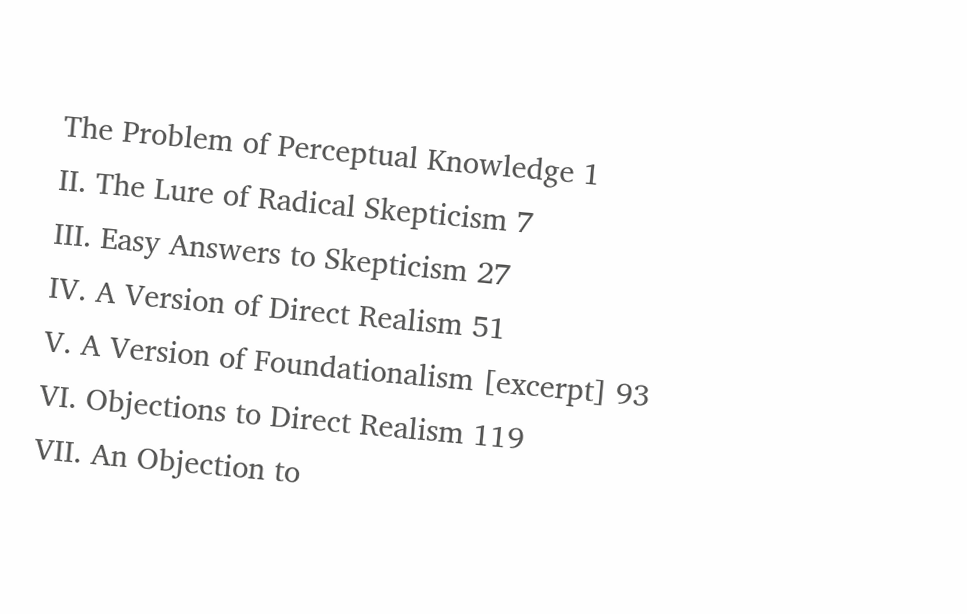The Problem of Perceptual Knowledge 1
II. The Lure of Radical Skepticism 7
III. Easy Answers to Skepticism 27
IV. A Version of Direct Realism 51
V. A Version of Foundationalism [excerpt] 93
VI. Objections to Direct Realism 119
VII. An Objection to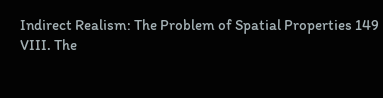Indirect Realism: The Problem of Spatial Properties 149
VIII. The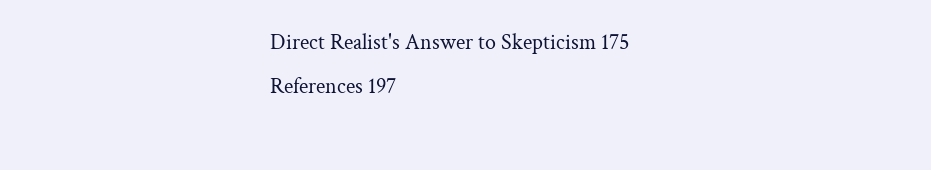Direct Realist's Answer to Skepticism 175
References 197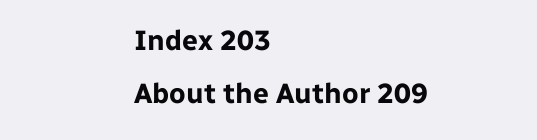Index 203
About the Author 209